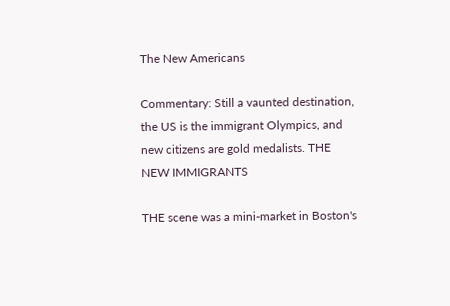The New Americans

Commentary: Still a vaunted destination, the US is the immigrant Olympics, and new citizens are gold medalists. THE NEW IMMIGRANTS

THE scene was a mini-market in Boston's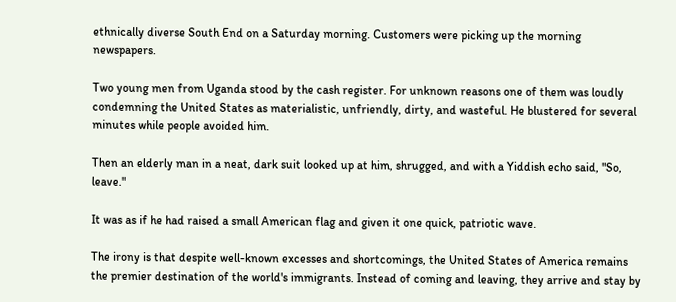ethnically diverse South End on a Saturday morning. Customers were picking up the morning newspapers.

Two young men from Uganda stood by the cash register. For unknown reasons one of them was loudly condemning the United States as materialistic, unfriendly, dirty, and wasteful. He blustered for several minutes while people avoided him.

Then an elderly man in a neat, dark suit looked up at him, shrugged, and with a Yiddish echo said, "So, leave."

It was as if he had raised a small American flag and given it one quick, patriotic wave.

The irony is that despite well-known excesses and shortcomings, the United States of America remains the premier destination of the world's immigrants. Instead of coming and leaving, they arrive and stay by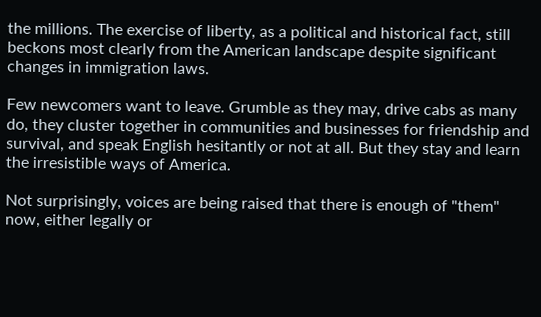the millions. The exercise of liberty, as a political and historical fact, still beckons most clearly from the American landscape despite significant changes in immigration laws.

Few newcomers want to leave. Grumble as they may, drive cabs as many do, they cluster together in communities and businesses for friendship and survival, and speak English hesitantly or not at all. But they stay and learn the irresistible ways of America.

Not surprisingly, voices are being raised that there is enough of "them" now, either legally or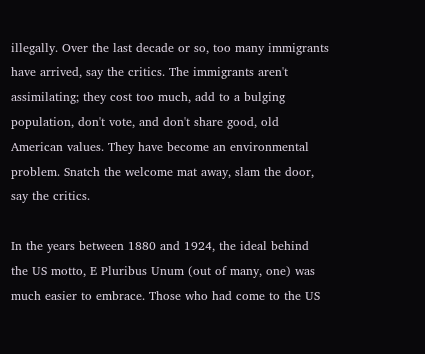illegally. Over the last decade or so, too many immigrants have arrived, say the critics. The immigrants aren't assimilating; they cost too much, add to a bulging population, don't vote, and don't share good, old American values. They have become an environmental problem. Snatch the welcome mat away, slam the door, say the critics.

In the years between 1880 and 1924, the ideal behind the US motto, E Pluribus Unum (out of many, one) was much easier to embrace. Those who had come to the US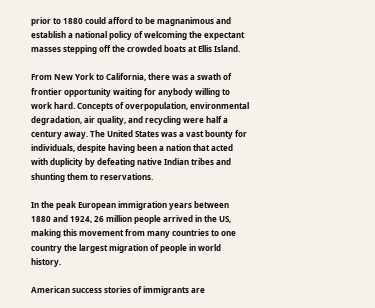prior to 1880 could afford to be magnanimous and establish a national policy of welcoming the expectant masses stepping off the crowded boats at Ellis Island.

From New York to California, there was a swath of frontier opportunity waiting for anybody willing to work hard. Concepts of overpopulation, environmental degradation, air quality, and recycling were half a century away. The United States was a vast bounty for individuals, despite having been a nation that acted with duplicity by defeating native Indian tribes and shunting them to reservations.

In the peak European immigration years between 1880 and 1924, 26 million people arrived in the US, making this movement from many countries to one country the largest migration of people in world history.

American success stories of immigrants are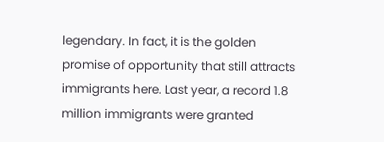legendary. In fact, it is the golden promise of opportunity that still attracts immigrants here. Last year, a record 1.8 million immigrants were granted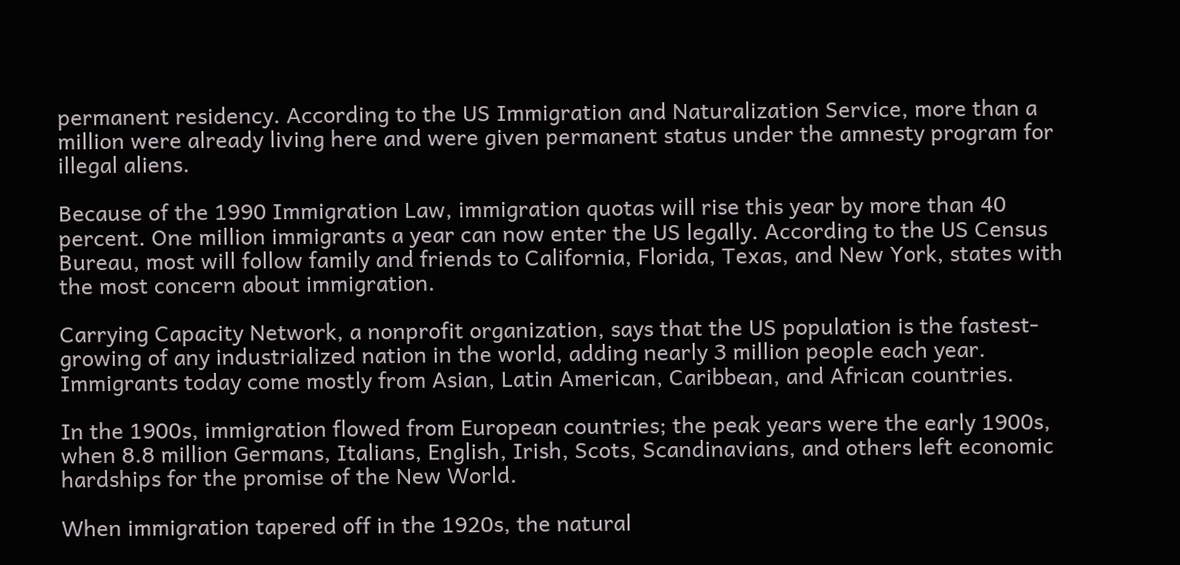permanent residency. According to the US Immigration and Naturalization Service, more than a million were already living here and were given permanent status under the amnesty program for illegal aliens.

Because of the 1990 Immigration Law, immigration quotas will rise this year by more than 40 percent. One million immigrants a year can now enter the US legally. According to the US Census Bureau, most will follow family and friends to California, Florida, Texas, and New York, states with the most concern about immigration.

Carrying Capacity Network, a nonprofit organization, says that the US population is the fastest-growing of any industrialized nation in the world, adding nearly 3 million people each year. Immigrants today come mostly from Asian, Latin American, Caribbean, and African countries.

In the 1900s, immigration flowed from European countries; the peak years were the early 1900s, when 8.8 million Germans, Italians, English, Irish, Scots, Scandinavians, and others left economic hardships for the promise of the New World.

When immigration tapered off in the 1920s, the natural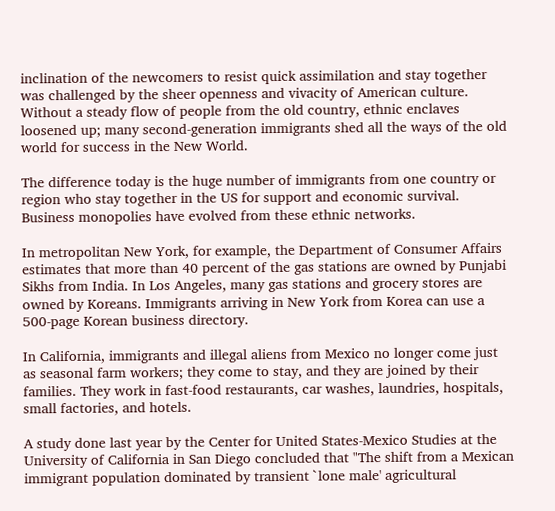inclination of the newcomers to resist quick assimilation and stay together was challenged by the sheer openness and vivacity of American culture. Without a steady flow of people from the old country, ethnic enclaves loosened up; many second-generation immigrants shed all the ways of the old world for success in the New World.

The difference today is the huge number of immigrants from one country or region who stay together in the US for support and economic survival. Business monopolies have evolved from these ethnic networks.

In metropolitan New York, for example, the Department of Consumer Affairs estimates that more than 40 percent of the gas stations are owned by Punjabi Sikhs from India. In Los Angeles, many gas stations and grocery stores are owned by Koreans. Immigrants arriving in New York from Korea can use a 500-page Korean business directory.

In California, immigrants and illegal aliens from Mexico no longer come just as seasonal farm workers; they come to stay, and they are joined by their families. They work in fast-food restaurants, car washes, laundries, hospitals, small factories, and hotels.

A study done last year by the Center for United States-Mexico Studies at the University of California in San Diego concluded that "The shift from a Mexican immigrant population dominated by transient `lone male' agricultural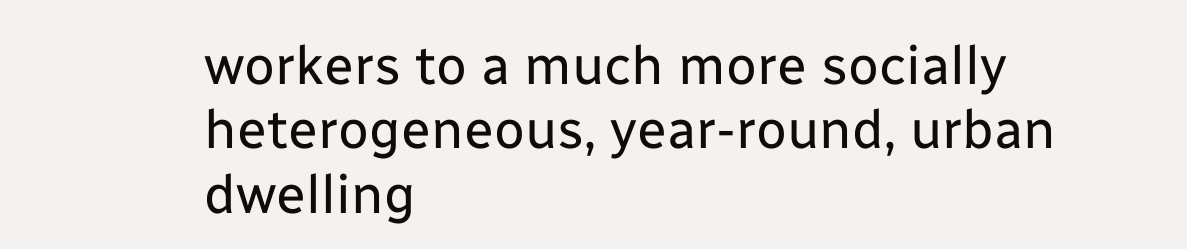workers to a much more socially heterogeneous, year-round, urban dwelling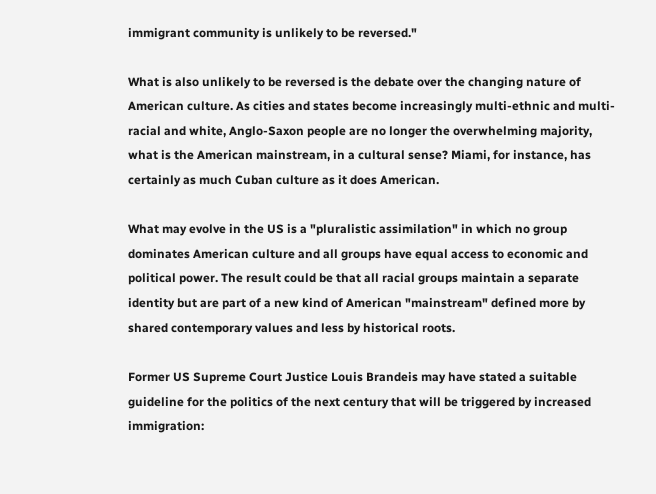immigrant community is unlikely to be reversed."

What is also unlikely to be reversed is the debate over the changing nature of American culture. As cities and states become increasingly multi-ethnic and multi-racial and white, Anglo-Saxon people are no longer the overwhelming majority, what is the American mainstream, in a cultural sense? Miami, for instance, has certainly as much Cuban culture as it does American.

What may evolve in the US is a "pluralistic assimilation" in which no group dominates American culture and all groups have equal access to economic and political power. The result could be that all racial groups maintain a separate identity but are part of a new kind of American "mainstream" defined more by shared contemporary values and less by historical roots.

Former US Supreme Court Justice Louis Brandeis may have stated a suitable guideline for the politics of the next century that will be triggered by increased immigration: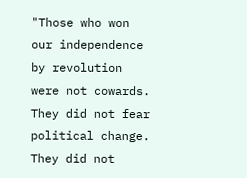"Those who won our independence by revolution were not cowards. They did not fear political change. They did not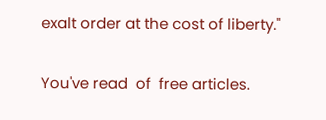exalt order at the cost of liberty."

You've read  of  free articles.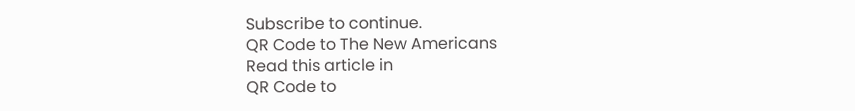Subscribe to continue.
QR Code to The New Americans
Read this article in
QR Code to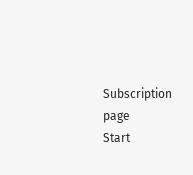Subscription page
Start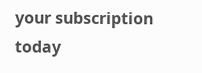your subscription today